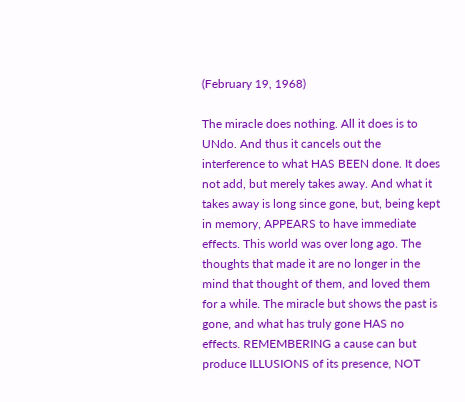(February 19, 1968)

The miracle does nothing. All it does is to UNdo. And thus it cancels out the interference to what HAS BEEN done. It does not add, but merely takes away. And what it takes away is long since gone, but, being kept in memory, APPEARS to have immediate effects. This world was over long ago. The thoughts that made it are no longer in the mind that thought of them, and loved them for a while. The miracle but shows the past is gone, and what has truly gone HAS no effects. REMEMBERING a cause can but produce ILLUSIONS of its presence, NOT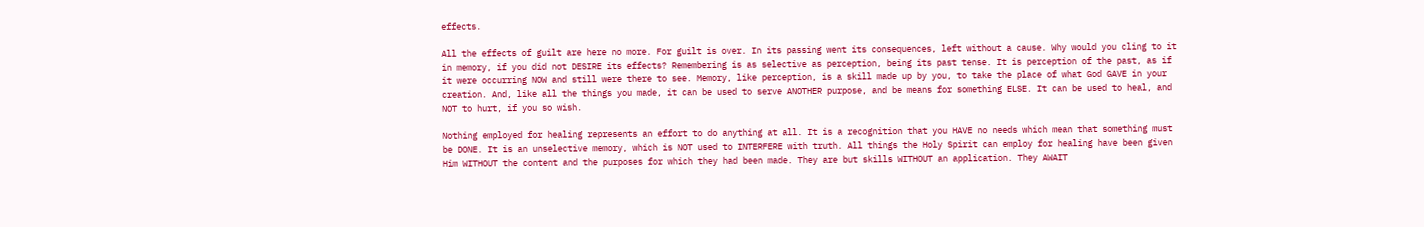effects.

All the effects of guilt are here no more. For guilt is over. In its passing went its consequences, left without a cause. Why would you cling to it in memory, if you did not DESIRE its effects? Remembering is as selective as perception, being its past tense. It is perception of the past, as if it were occurring NOW and still were there to see. Memory, like perception, is a skill made up by you, to take the place of what God GAVE in your creation. And, like all the things you made, it can be used to serve ANOTHER purpose, and be means for something ELSE. It can be used to heal, and NOT to hurt, if you so wish.

Nothing employed for healing represents an effort to do anything at all. It is a recognition that you HAVE no needs which mean that something must be DONE. It is an unselective memory, which is NOT used to INTERFERE with truth. All things the Holy Spirit can employ for healing have been given Him WITHOUT the content and the purposes for which they had been made. They are but skills WITHOUT an application. They AWAIT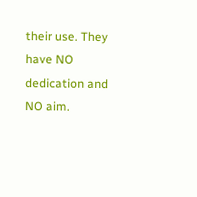their use. They have NO dedication and NO aim.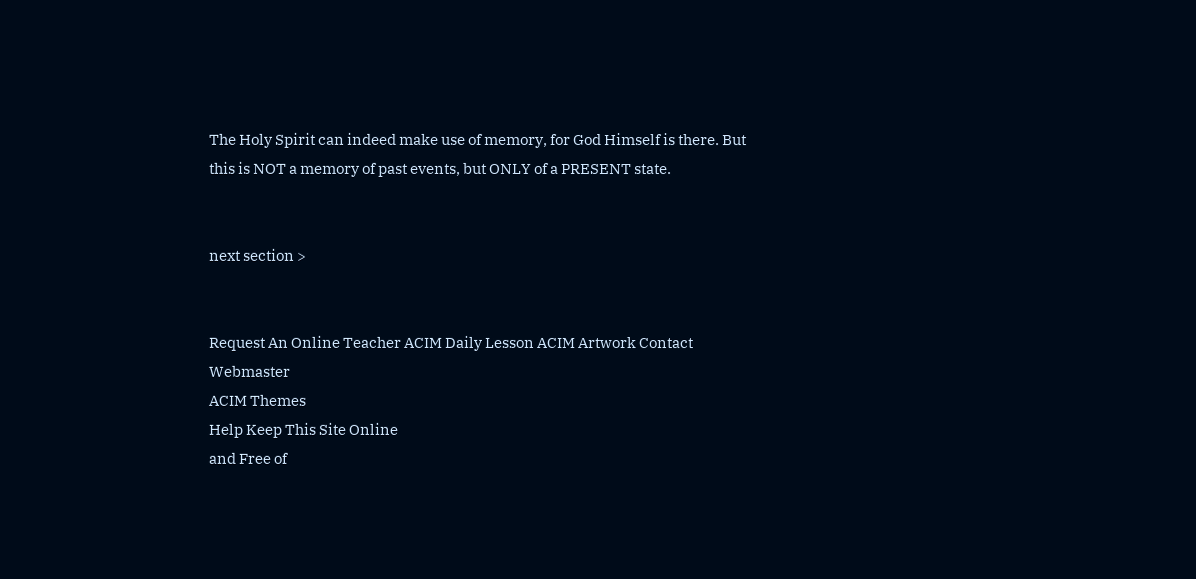The Holy Spirit can indeed make use of memory, for God Himself is there. But this is NOT a memory of past events, but ONLY of a PRESENT state.


next section >


Request An Online Teacher ACIM Daily Lesson ACIM Artwork Contact Webmaster
ACIM Themes
Help Keep This Site Online
and Free of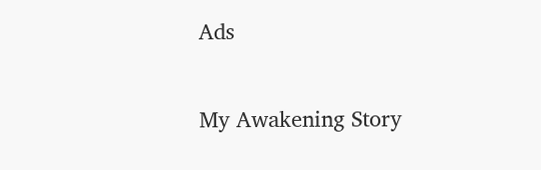Ads

My Awakening Story